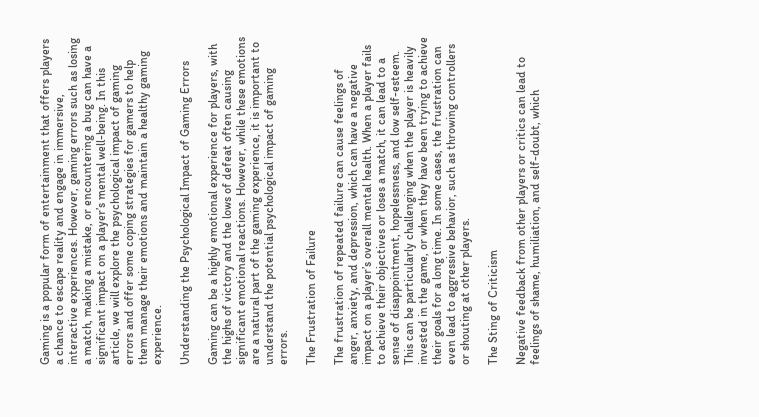Gaming is a popular form of entertainment that offers players a chance to escape reality and engage in immersive, interactive experiences. However, gaming errors such as losing a match, making a mistake, or encountering a bug can have a significant impact on a player’s mental well-being. In this article, we will explore the psychological impact of gaming errors and offer some coping strategies for gamers to help them manage their emotions and maintain a healthy gaming experience.

Understanding the Psychological Impact of Gaming Errors

Gaming can be a highly emotional experience for players, with the highs of victory and the lows of defeat often causing significant emotional reactions. However, while these emotions are a natural part of the gaming experience, it is important to understand the potential psychological impact of gaming errors.

The Frustration of Failure

The frustration of repeated failure can cause feelings of anger, anxiety, and depression, which can have a negative impact on a player’s overall mental health. When a player fails to achieve their objectives or loses a match, it can lead to a sense of disappointment, hopelessness, and low self-esteem. This can be particularly challenging when the player is heavily invested in the game, or when they have been trying to achieve their goals for a long time. In some cases, the frustration can even lead to aggressive behavior, such as throwing controllers or shouting at other players.

The Sting of Criticism

Negative feedback from other players or critics can lead to feelings of shame, humiliation, and self-doubt, which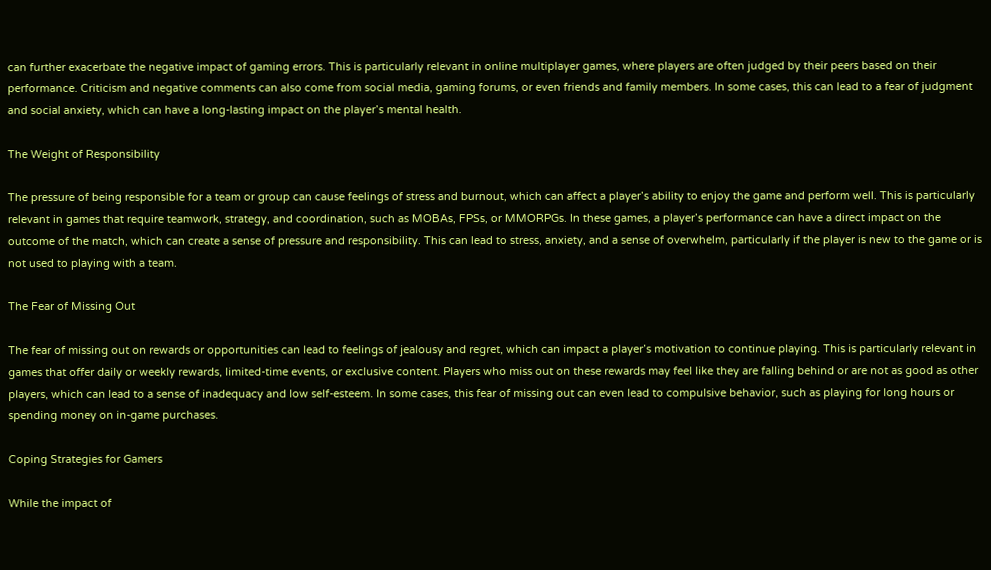can further exacerbate the negative impact of gaming errors. This is particularly relevant in online multiplayer games, where players are often judged by their peers based on their performance. Criticism and negative comments can also come from social media, gaming forums, or even friends and family members. In some cases, this can lead to a fear of judgment and social anxiety, which can have a long-lasting impact on the player’s mental health.

The Weight of Responsibility

The pressure of being responsible for a team or group can cause feelings of stress and burnout, which can affect a player’s ability to enjoy the game and perform well. This is particularly relevant in games that require teamwork, strategy, and coordination, such as MOBAs, FPSs, or MMORPGs. In these games, a player’s performance can have a direct impact on the outcome of the match, which can create a sense of pressure and responsibility. This can lead to stress, anxiety, and a sense of overwhelm, particularly if the player is new to the game or is not used to playing with a team.

The Fear of Missing Out

The fear of missing out on rewards or opportunities can lead to feelings of jealousy and regret, which can impact a player’s motivation to continue playing. This is particularly relevant in games that offer daily or weekly rewards, limited-time events, or exclusive content. Players who miss out on these rewards may feel like they are falling behind or are not as good as other players, which can lead to a sense of inadequacy and low self-esteem. In some cases, this fear of missing out can even lead to compulsive behavior, such as playing for long hours or spending money on in-game purchases.

Coping Strategies for Gamers

While the impact of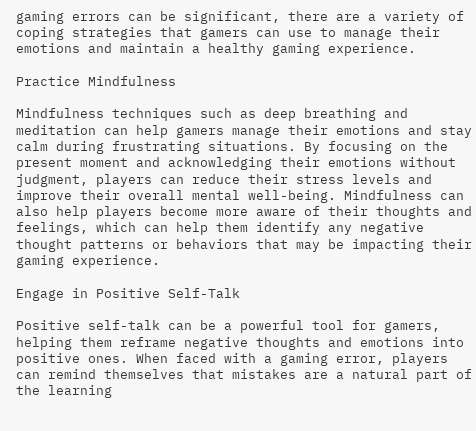gaming errors can be significant, there are a variety of coping strategies that gamers can use to manage their emotions and maintain a healthy gaming experience.

Practice Mindfulness

Mindfulness techniques such as deep breathing and meditation can help gamers manage their emotions and stay calm during frustrating situations. By focusing on the present moment and acknowledging their emotions without judgment, players can reduce their stress levels and improve their overall mental well-being. Mindfulness can also help players become more aware of their thoughts and feelings, which can help them identify any negative thought patterns or behaviors that may be impacting their gaming experience.

Engage in Positive Self-Talk

Positive self-talk can be a powerful tool for gamers, helping them reframe negative thoughts and emotions into positive ones. When faced with a gaming error, players can remind themselves that mistakes are a natural part of the learning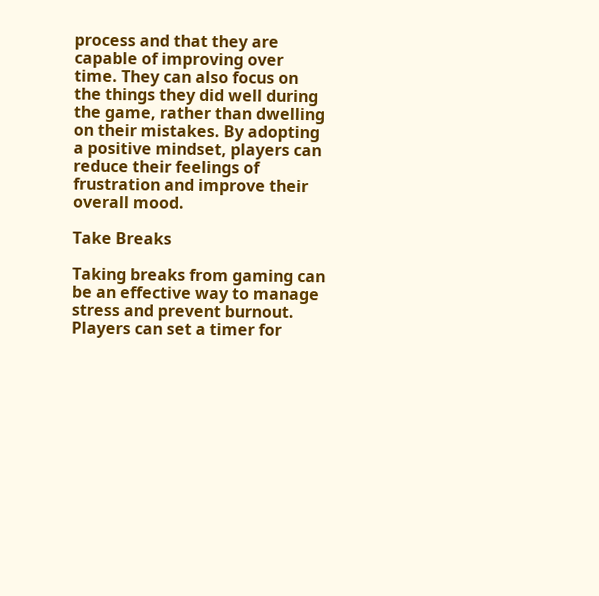process and that they are capable of improving over time. They can also focus on the things they did well during the game, rather than dwelling on their mistakes. By adopting a positive mindset, players can reduce their feelings of frustration and improve their overall mood.

Take Breaks

Taking breaks from gaming can be an effective way to manage stress and prevent burnout. Players can set a timer for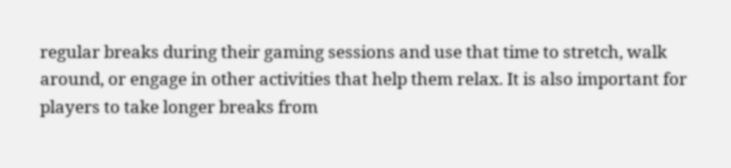regular breaks during their gaming sessions and use that time to stretch, walk around, or engage in other activities that help them relax. It is also important for players to take longer breaks from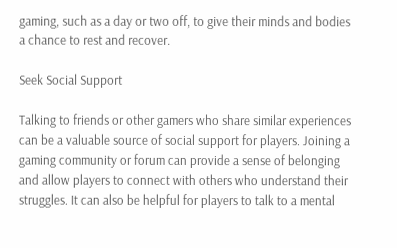gaming, such as a day or two off, to give their minds and bodies a chance to rest and recover.

Seek Social Support

Talking to friends or other gamers who share similar experiences can be a valuable source of social support for players. Joining a gaming community or forum can provide a sense of belonging and allow players to connect with others who understand their struggles. It can also be helpful for players to talk to a mental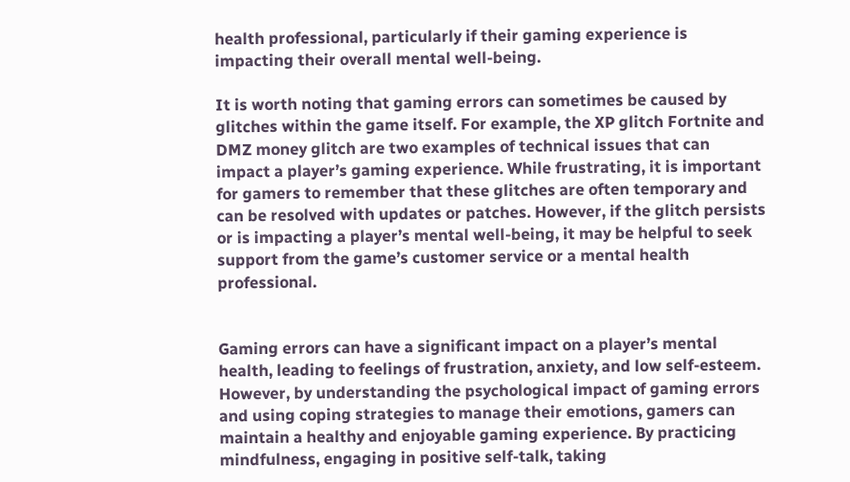health professional, particularly if their gaming experience is impacting their overall mental well-being.

It is worth noting that gaming errors can sometimes be caused by glitches within the game itself. For example, the XP glitch Fortnite and DMZ money glitch are two examples of technical issues that can impact a player’s gaming experience. While frustrating, it is important for gamers to remember that these glitches are often temporary and can be resolved with updates or patches. However, if the glitch persists or is impacting a player’s mental well-being, it may be helpful to seek support from the game’s customer service or a mental health professional.


Gaming errors can have a significant impact on a player’s mental health, leading to feelings of frustration, anxiety, and low self-esteem. However, by understanding the psychological impact of gaming errors and using coping strategies to manage their emotions, gamers can maintain a healthy and enjoyable gaming experience. By practicing mindfulness, engaging in positive self-talk, taking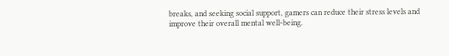breaks, and seeking social support, gamers can reduce their stress levels and improve their overall mental well-being.